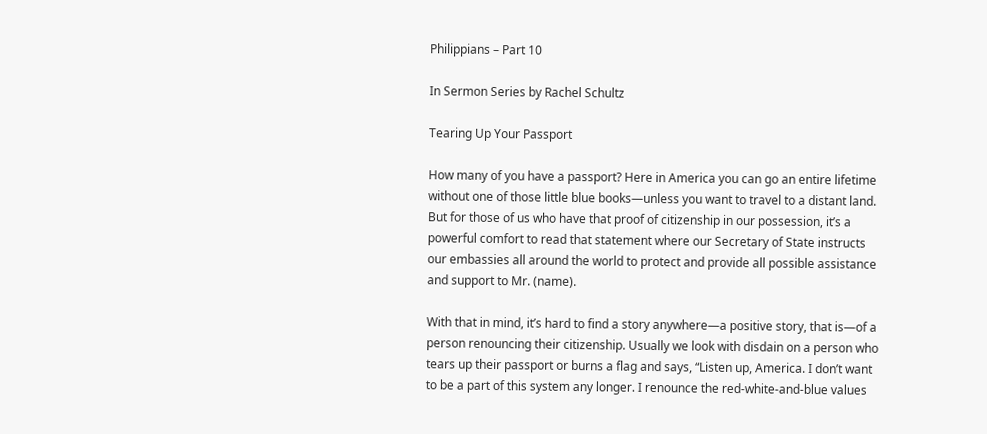Philippians – Part 10

In Sermon Series by Rachel Schultz

Tearing Up Your Passport

How many of you have a passport? Here in America you can go an entire lifetime without one of those little blue books—unless you want to travel to a distant land. But for those of us who have that proof of citizenship in our possession, it’s a powerful comfort to read that statement where our Secretary of State instructs our embassies all around the world to protect and provide all possible assistance and support to Mr. (name).

With that in mind, it’s hard to find a story anywhere—a positive story, that is—of a person renouncing their citizenship. Usually we look with disdain on a person who tears up their passport or burns a flag and says, “Listen up, America. I don’t want to be a part of this system any longer. I renounce the red-white-and-blue values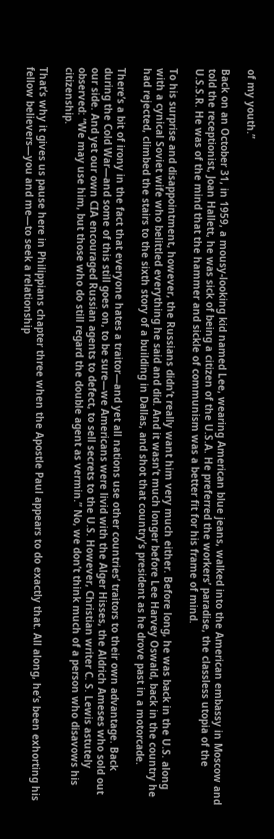of my youth.”

Back on an October 31, in 1959, a mousy-looking kid named Lee, wearing American blue jeans, walked into the American embassy in Moscow and told the receptionist, Joan Hallett, he was sick of being a citizen of the U.S.A. He preferred the workers’ paradise, the classless utopia of the U.S.S.R. He was of the mind that the hammer and sickle of communism was a better fit for his frame of mind.

To his surprise and disappointment, however, the Russians didn’t really want him very much either. Before long, he was back in the U.S. along with a cynical Soviet wife who belittled everything he said and did. And it wasn’t much longer before Lee Harvey Oswald, back in the country he had rejected, climbed the stairs to the sixth story of a building in Dallas, and shot that country’s president as he drove past in a motorcade.

There’s a bit of irony in the fact that everyone hates a traitor—and yet all nations use other countries’ traitors to their own advantage. Back during the Cold War—and some of this still goes on, to be sure—we Americans were livid with the Alger Hisses, the Aldrich Ameses who sold out our side. And yet our own CIA encouraged Russian agents to defect, to sell secrets to the U.S. However, Christian writer C. S. Lewis astutely observed: “We may use him, but those who do still regard the double agent as vermin.” No, we don’t think much of a person who disavows his citizenship.

That’s why it gives us pause here in Philippians chapter three when the Apostle Paul appears to do exactly that. All along, he’s been exhorting his fellow believers—you and me—to seek a relationship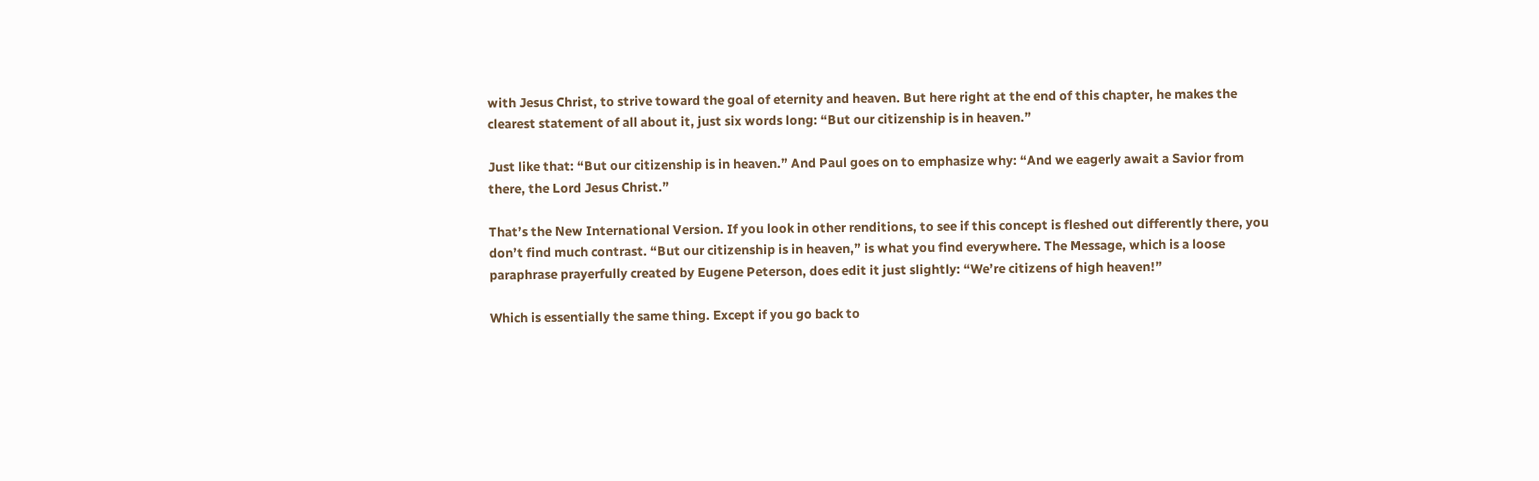with Jesus Christ, to strive toward the goal of eternity and heaven. But here right at the end of this chapter, he makes the clearest statement of all about it, just six words long: “But our citizenship is in heaven.”

Just like that: “But our citizenship is in heaven.” And Paul goes on to emphasize why: “And we eagerly await a Savior from there, the Lord Jesus Christ.”

That’s the New International Version. If you look in other renditions, to see if this concept is fleshed out differently there, you don’t find much contrast. “But our citizenship is in heaven,” is what you find everywhere. The Message, which is a loose paraphrase prayerfully created by Eugene Peterson, does edit it just slightly: “We’re citizens of high heaven!”

Which is essentially the same thing. Except if you go back to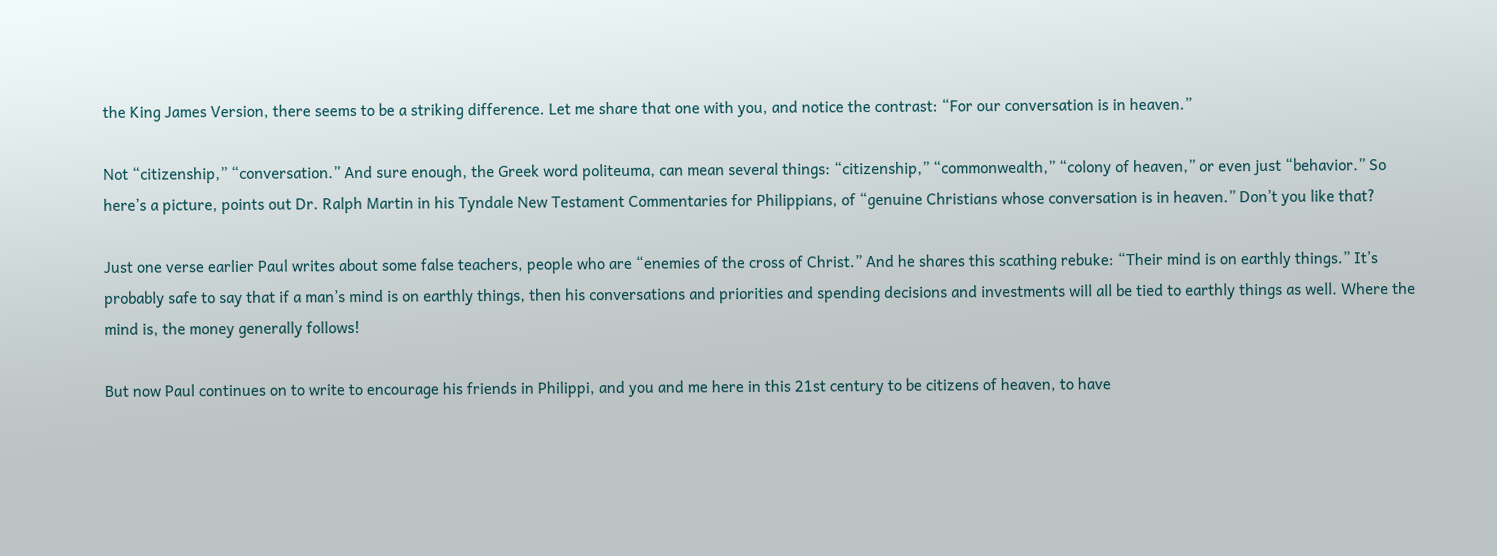the King James Version, there seems to be a striking difference. Let me share that one with you, and notice the contrast: “For our conversation is in heaven.”

Not “citizenship,” “conversation.” And sure enough, the Greek word politeuma, can mean several things: “citizenship,” “commonwealth,” “colony of heaven,” or even just “behavior.” So here’s a picture, points out Dr. Ralph Martin in his Tyndale New Testament Commentaries for Philippians, of “genuine Christians whose conversation is in heaven.” Don’t you like that?

Just one verse earlier Paul writes about some false teachers, people who are “enemies of the cross of Christ.” And he shares this scathing rebuke: “Their mind is on earthly things.” It’s probably safe to say that if a man’s mind is on earthly things, then his conversations and priorities and spending decisions and investments will all be tied to earthly things as well. Where the mind is, the money generally follows!

But now Paul continues on to write to encourage his friends in Philippi, and you and me here in this 21st century to be citizens of heaven, to have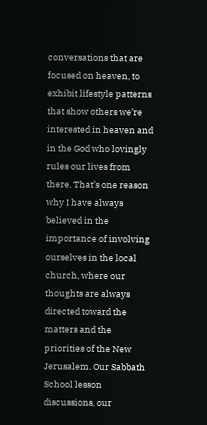conversations that are focused on heaven, to exhibit lifestyle patterns that show others we’re interested in heaven and in the God who lovingly rules our lives from there. That’s one reason why I have always believed in the importance of involving ourselves in the local church, where our thoughts are always directed toward the matters and the priorities of the New Jerusalem. Our Sabbath School lesson discussions, our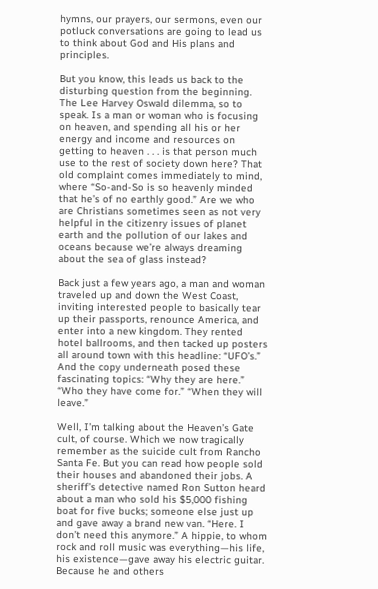hymns, our prayers, our sermons, even our potluck conversations are going to lead us to think about God and His plans and principles.

But you know, this leads us back to the disturbing question from the beginning. The Lee Harvey Oswald dilemma, so to speak. Is a man or woman who is focusing on heaven, and spending all his or her energy and income and resources on getting to heaven . . . is that person much use to the rest of society down here? That old complaint comes immediately to mind, where “So-and-So is so heavenly minded that he’s of no earthly good.” Are we who are Christians sometimes seen as not very helpful in the citizenry issues of planet earth and the pollution of our lakes and oceans because we’re always dreaming about the sea of glass instead?

Back just a few years ago, a man and woman traveled up and down the West Coast, inviting interested people to basically tear up their passports, renounce America, and enter into a new kingdom. They rented hotel ballrooms, and then tacked up posters all around town with this headline: “UFO’s.” And the copy underneath posed these fascinating topics: “Why they are here.” “Who they have come for.” “When they will leave.”

Well, I’m talking about the Heaven’s Gate cult, of course. Which we now tragically remember as the suicide cult from Rancho Santa Fe. But you can read how people sold their houses and abandoned their jobs. A sheriff’s detective named Ron Sutton heard about a man who sold his $5,000 fishing boat for five bucks; someone else just up and gave away a brand new van. “Here. I don’t need this anymore.” A hippie, to whom rock and roll music was everything—his life, his existence—gave away his electric guitar. Because he and others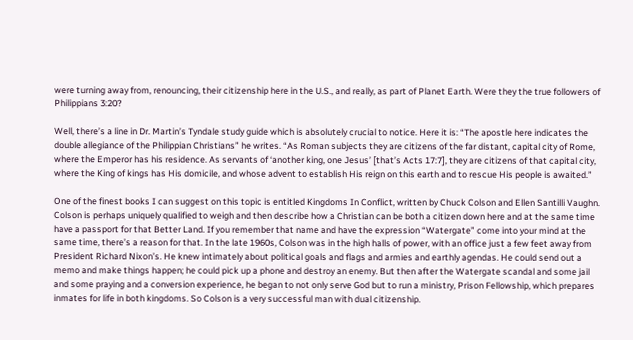were turning away from, renouncing, their citizenship here in the U.S., and really, as part of Planet Earth. Were they the true followers of Philippians 3:20?

Well, there’s a line in Dr. Martin’s Tyndale study guide which is absolutely crucial to notice. Here it is: “The apostle here indicates the double allegiance of the Philippian Christians” he writes. “As Roman subjects they are citizens of the far distant, capital city of Rome, where the Emperor has his residence. As servants of ‘another king, one Jesus’ [that’s Acts 17:7], they are citizens of that capital city, where the King of kings has His domicile, and whose advent to establish His reign on this earth and to rescue His people is awaited.”

One of the finest books I can suggest on this topic is entitled Kingdoms In Conflict, written by Chuck Colson and Ellen Santilli Vaughn. Colson is perhaps uniquely qualified to weigh and then describe how a Christian can be both a citizen down here and at the same time have a passport for that Better Land. If you remember that name and have the expression “Watergate” come into your mind at the same time, there’s a reason for that. In the late 1960s, Colson was in the high halls of power, with an office just a few feet away from President Richard Nixon’s. He knew intimately about political goals and flags and armies and earthly agendas. He could send out a memo and make things happen; he could pick up a phone and destroy an enemy. But then after the Watergate scandal and some jail and some praying and a conversion experience, he began to not only serve God but to run a ministry, Prison Fellowship, which prepares inmates for life in both kingdoms. So Colson is a very successful man with dual citizenship.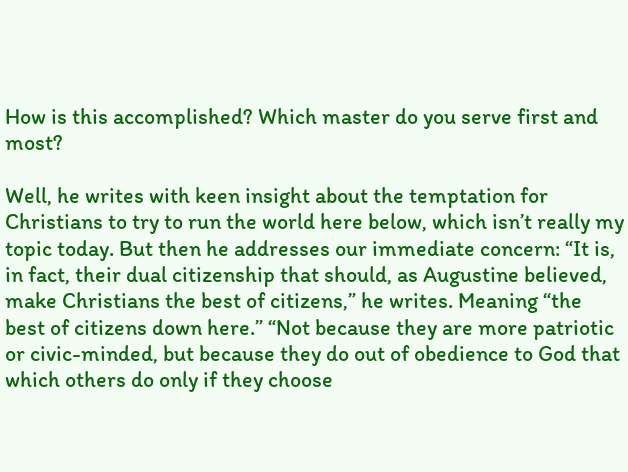How is this accomplished? Which master do you serve first and most?

Well, he writes with keen insight about the temptation for Christians to try to run the world here below, which isn’t really my topic today. But then he addresses our immediate concern: “It is, in fact, their dual citizenship that should, as Augustine believed, make Christians the best of citizens,” he writes. Meaning “the best of citizens down here.” “Not because they are more patriotic or civic-minded, but because they do out of obedience to God that which others do only if they choose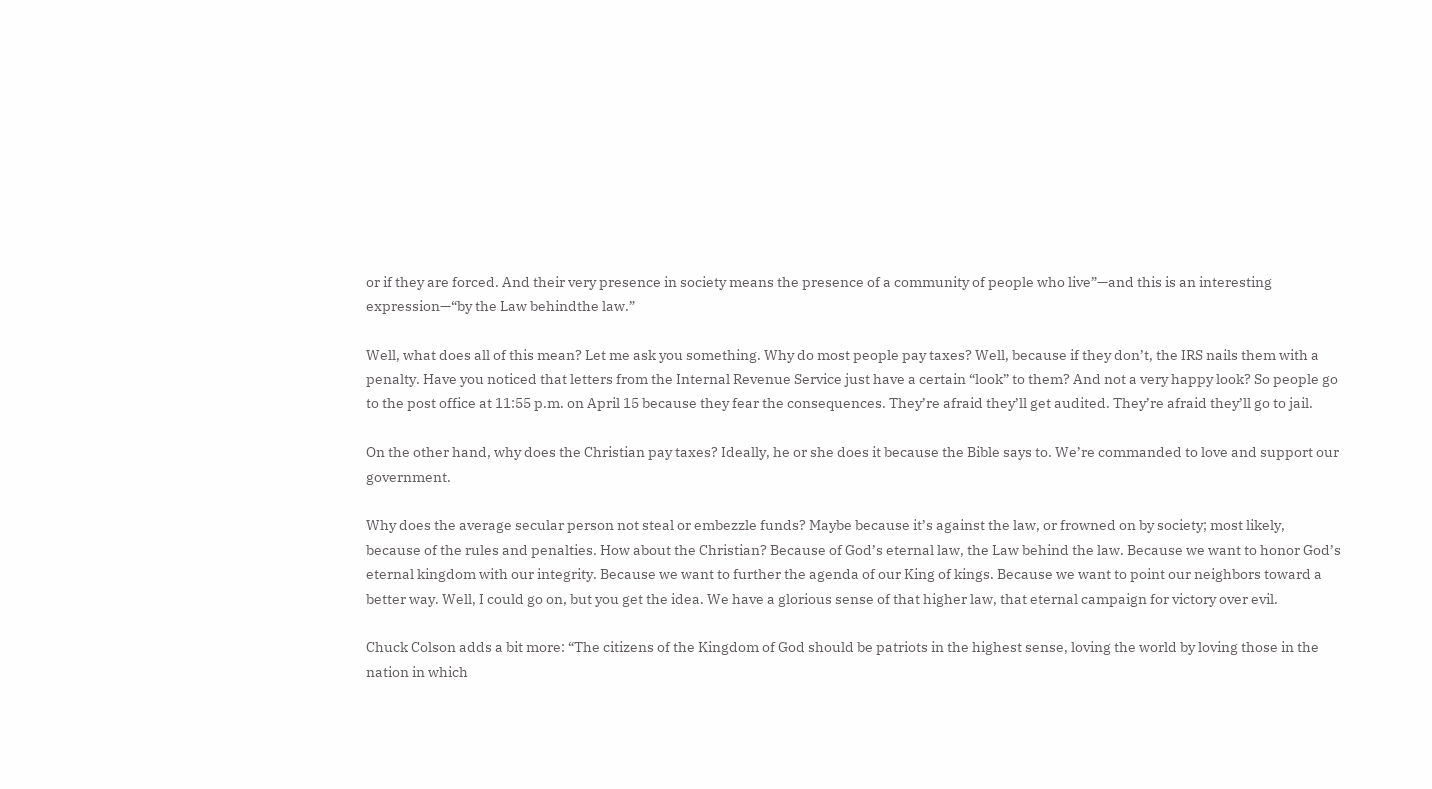or if they are forced. And their very presence in society means the presence of a community of people who live”—and this is an interesting expression—“by the Law behindthe law.”

Well, what does all of this mean? Let me ask you something. Why do most people pay taxes? Well, because if they don’t, the IRS nails them with a penalty. Have you noticed that letters from the Internal Revenue Service just have a certain “look” to them? And not a very happy look? So people go to the post office at 11:55 p.m. on April 15 because they fear the consequences. They’re afraid they’ll get audited. They’re afraid they’ll go to jail.

On the other hand, why does the Christian pay taxes? Ideally, he or she does it because the Bible says to. We’re commanded to love and support our government.

Why does the average secular person not steal or embezzle funds? Maybe because it’s against the law, or frowned on by society; most likely, because of the rules and penalties. How about the Christian? Because of God’s eternal law, the Law behind the law. Because we want to honor God’s eternal kingdom with our integrity. Because we want to further the agenda of our King of kings. Because we want to point our neighbors toward a better way. Well, I could go on, but you get the idea. We have a glorious sense of that higher law, that eternal campaign for victory over evil.

Chuck Colson adds a bit more: “The citizens of the Kingdom of God should be patriots in the highest sense, loving the world by loving those in the nation in which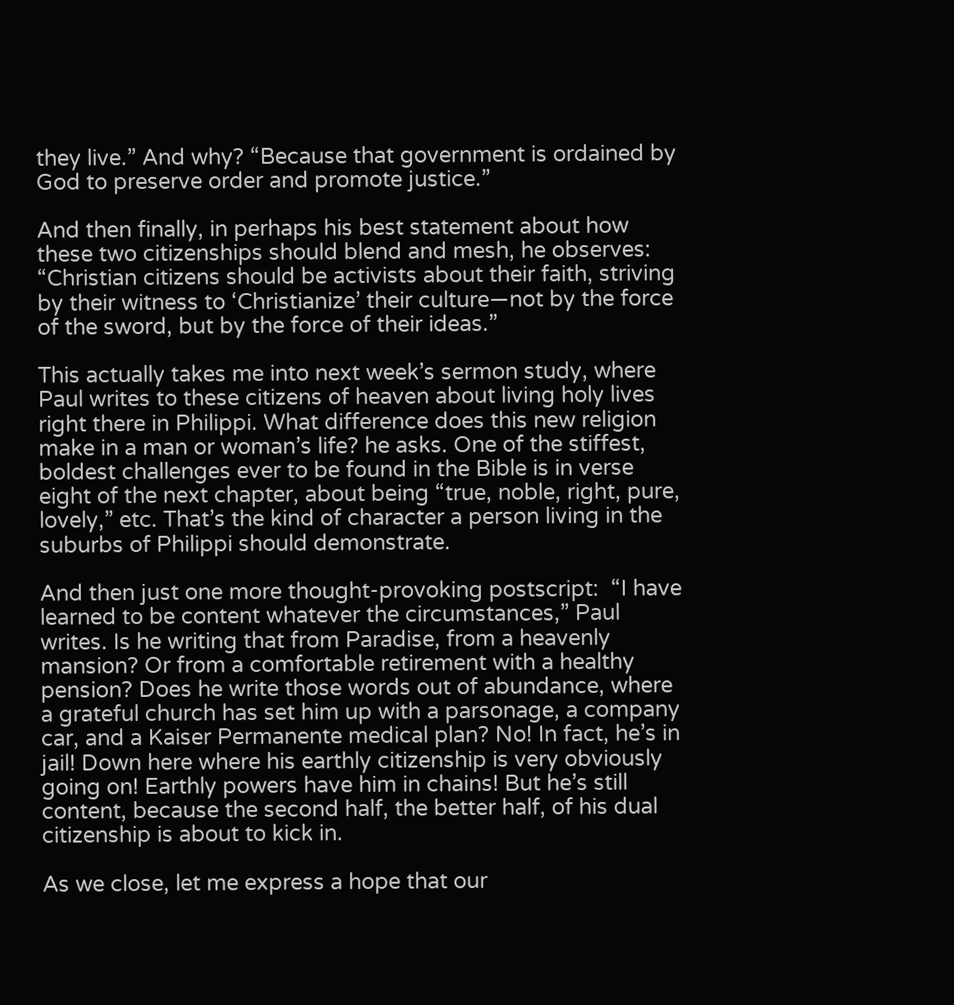they live.” And why? “Because that government is ordained by God to preserve order and promote justice.”

And then finally, in perhaps his best statement about how these two citizenships should blend and mesh, he observes: “Christian citizens should be activists about their faith, striving by their witness to ‘Christianize’ their culture—not by the force of the sword, but by the force of their ideas.”

This actually takes me into next week’s sermon study, where Paul writes to these citizens of heaven about living holy lives right there in Philippi. What difference does this new religion make in a man or woman’s life? he asks. One of the stiffest, boldest challenges ever to be found in the Bible is in verse eight of the next chapter, about being “true, noble, right, pure, lovely,” etc. That’s the kind of character a person living in the suburbs of Philippi should demonstrate.

And then just one more thought-provoking postscript:  “I have learned to be content whatever the circumstances,” Paul writes. Is he writing that from Paradise, from a heavenly mansion? Or from a comfortable retirement with a healthy pension? Does he write those words out of abundance, where a grateful church has set him up with a parsonage, a company car, and a Kaiser Permanente medical plan? No! In fact, he’s in jail! Down here where his earthly citizenship is very obviously going on! Earthly powers have him in chains! But he’s still content, because the second half, the better half, of his dual citizenship is about to kick in.

As we close, let me express a hope that our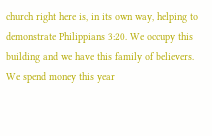church right here is, in its own way, helping to demonstrate Philippians 3:20. We occupy this building and we have this family of believers. We spend money this year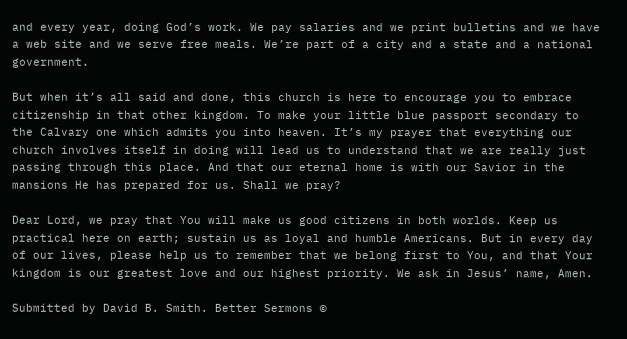and every year, doing God’s work. We pay salaries and we print bulletins and we have a web site and we serve free meals. We’re part of a city and a state and a national government.

But when it’s all said and done, this church is here to encourage you to embrace citizenship in that other kingdom. To make your little blue passport secondary to the Calvary one which admits you into heaven. It’s my prayer that everything our church involves itself in doing will lead us to understand that we are really just passing through this place. And that our eternal home is with our Savior in the mansions He has prepared for us. Shall we pray?

Dear Lord, we pray that You will make us good citizens in both worlds. Keep us practical here on earth; sustain us as loyal and humble Americans. But in every day of our lives, please help us to remember that we belong first to You, and that Your kingdom is our greatest love and our highest priority. We ask in Jesus’ name, Amen.

Submitted by David B. Smith. Better Sermons ©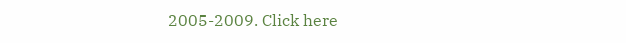2005-2009. Click here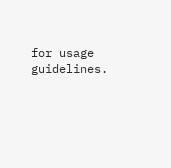for usage guidelines.